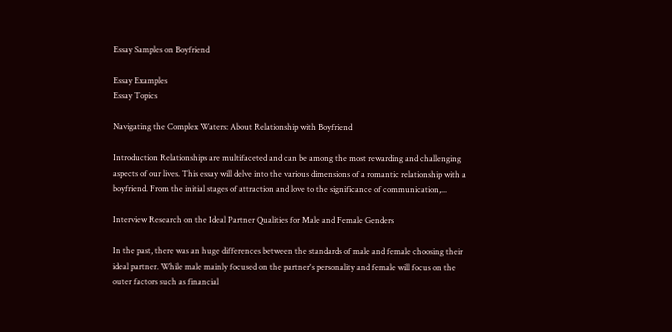Essay Samples on Boyfriend

Essay Examples
Essay Topics

Navigating the Complex Waters: About Relationship with Boyfriend

Introduction Relationships are multifaceted and can be among the most rewarding and challenging aspects of our lives. This essay will delve into the various dimensions of a romantic relationship with a boyfriend. From the initial stages of attraction and love to the significance of communication,...

Interview Research on the Ideal Partner Qualities for Male and Female Genders

In the past, there was an huge differences between the standards of male and female choosing their ideal partner. While male mainly focused on the partner's personality and female will focus on the outer factors such as financial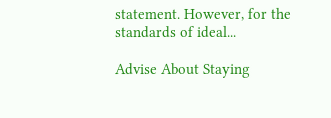statement. However, for the standards of ideal...

Advise About Staying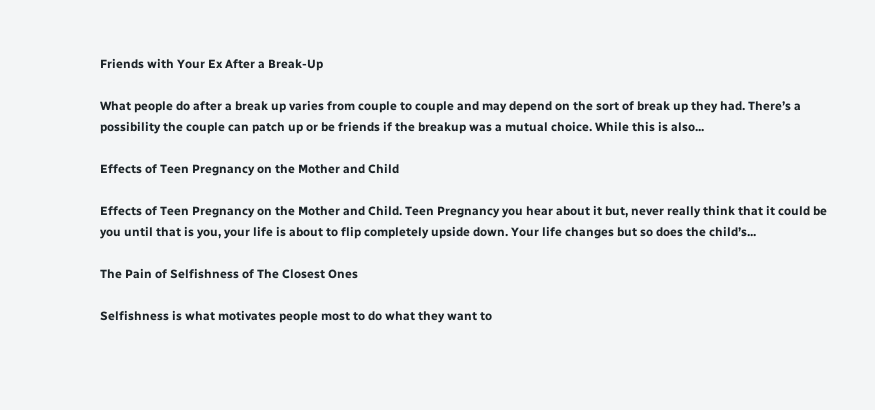Friends with Your Ex After a Break-Up

What people do after a break up varies from couple to couple and may depend on the sort of break up they had. There’s a possibility the couple can patch up or be friends if the breakup was a mutual choice. While this is also...

Effects of Teen Pregnancy on the Mother and Child

Effects of Teen Pregnancy on the Mother and Child. Teen Pregnancy you hear about it but, never really think that it could be you until that is you, your life is about to flip completely upside down. Your life changes but so does the child’s...

The Pain of Selfishness of The Closest Ones

Selfishness is what motivates people most to do what they want to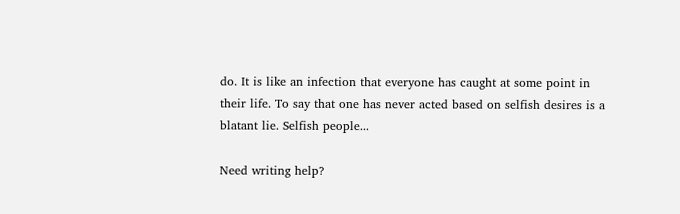do. It is like an infection that everyone has caught at some point in their life. To say that one has never acted based on selfish desires is a blatant lie. Selfish people...

Need writing help?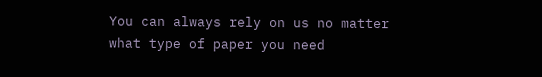You can always rely on us no matter what type of paper you need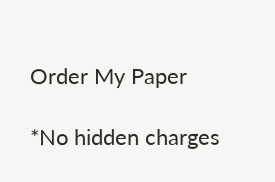Order My Paper

*No hidden charges